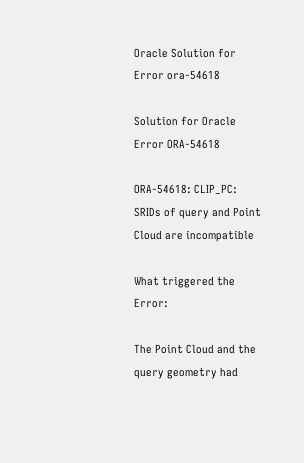Oracle Solution for Error ora-54618

Solution for Oracle Error ORA-54618

ORA-54618: CLIP_PC: SRIDs of query and Point Cloud are incompatible

What triggered the Error:

The Point Cloud and the query geometry had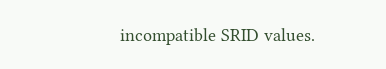incompatible SRID values.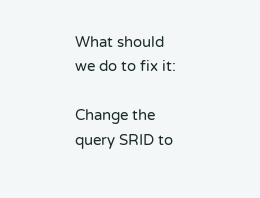What should we do to fix it:

Change the query SRID to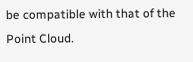be compatible with that of the Point Cloud.